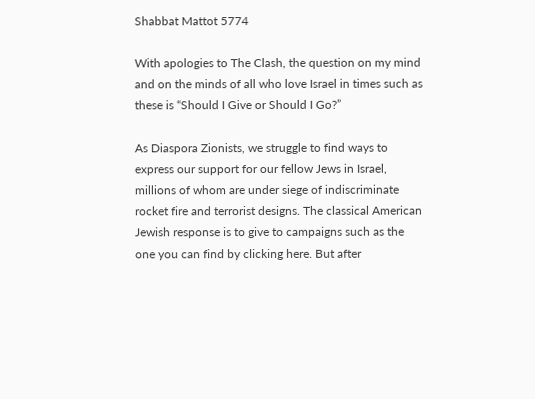Shabbat Mattot 5774

With apologies to The Clash, the question on my mind and on the minds of all who love Israel in times such as these is “Should I Give or Should I Go?”

As Diaspora Zionists, we struggle to find ways to express our support for our fellow Jews in Israel, millions of whom are under siege of indiscriminate rocket fire and terrorist designs. The classical American Jewish response is to give to campaigns such as the one you can find by clicking here. But after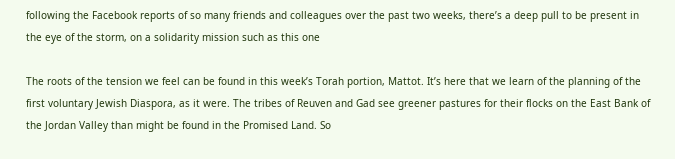following the Facebook reports of so many friends and colleagues over the past two weeks, there’s a deep pull to be present in the eye of the storm, on a solidarity mission such as this one

The roots of the tension we feel can be found in this week’s Torah portion, Mattot. It’s here that we learn of the planning of the first voluntary Jewish Diaspora, as it were. The tribes of Reuven and Gad see greener pastures for their flocks on the East Bank of the Jordan Valley than might be found in the Promised Land. So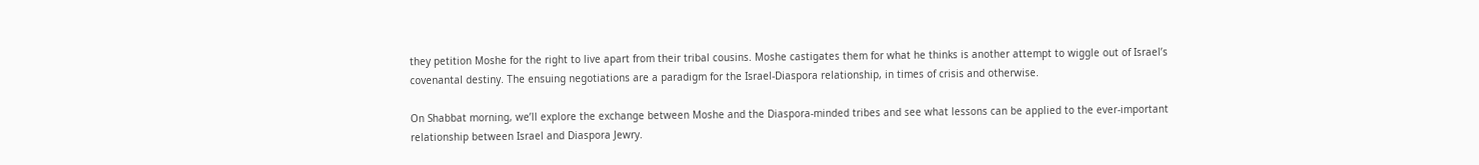they petition Moshe for the right to live apart from their tribal cousins. Moshe castigates them for what he thinks is another attempt to wiggle out of Israel’s covenantal destiny. The ensuing negotiations are a paradigm for the Israel-Diaspora relationship, in times of crisis and otherwise.

On Shabbat morning, we’ll explore the exchange between Moshe and the Diaspora-minded tribes and see what lessons can be applied to the ever-important relationship between Israel and Diaspora Jewry.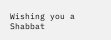Wishing you a Shabbat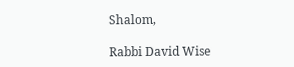Shalom,

Rabbi David Wise